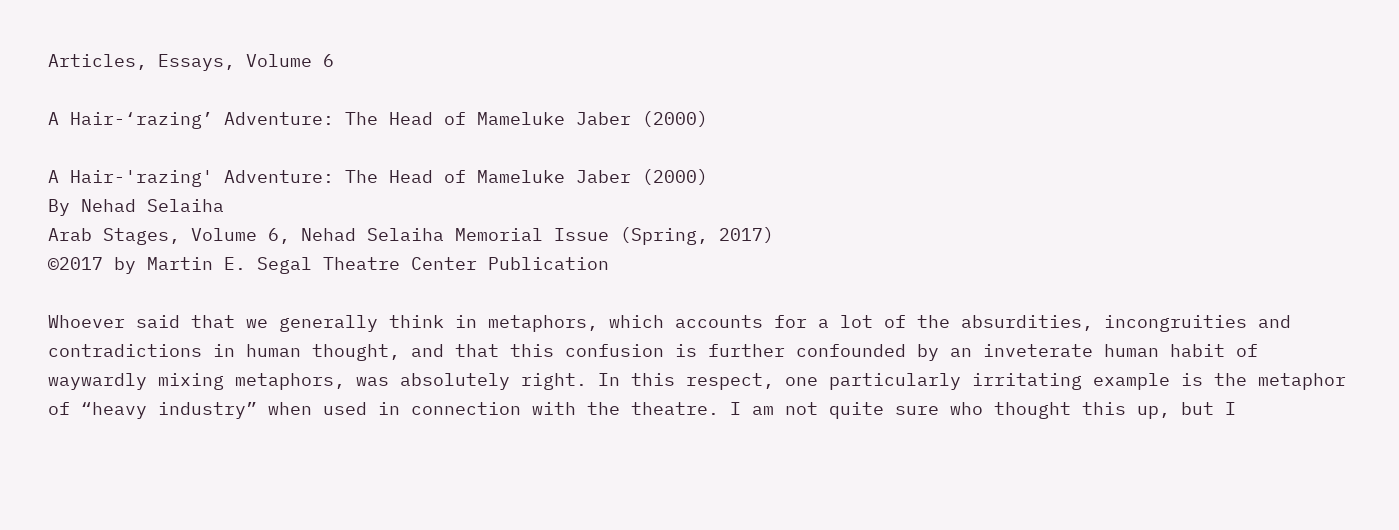Articles, Essays, Volume 6

A Hair-‘razing’ Adventure: The Head of Mameluke Jaber (2000)

A Hair-'razing' Adventure: The Head of Mameluke Jaber (2000)
By Nehad Selaiha
Arab Stages, Volume 6, Nehad Selaiha Memorial Issue (Spring, 2017)
©2017 by Martin E. Segal Theatre Center Publication

Whoever said that we generally think in metaphors, which accounts for a lot of the absurdities, incongruities and contradictions in human thought, and that this confusion is further confounded by an inveterate human habit of waywardly mixing metaphors, was absolutely right. In this respect, one particularly irritating example is the metaphor of “heavy industry” when used in connection with the theatre. I am not quite sure who thought this up, but I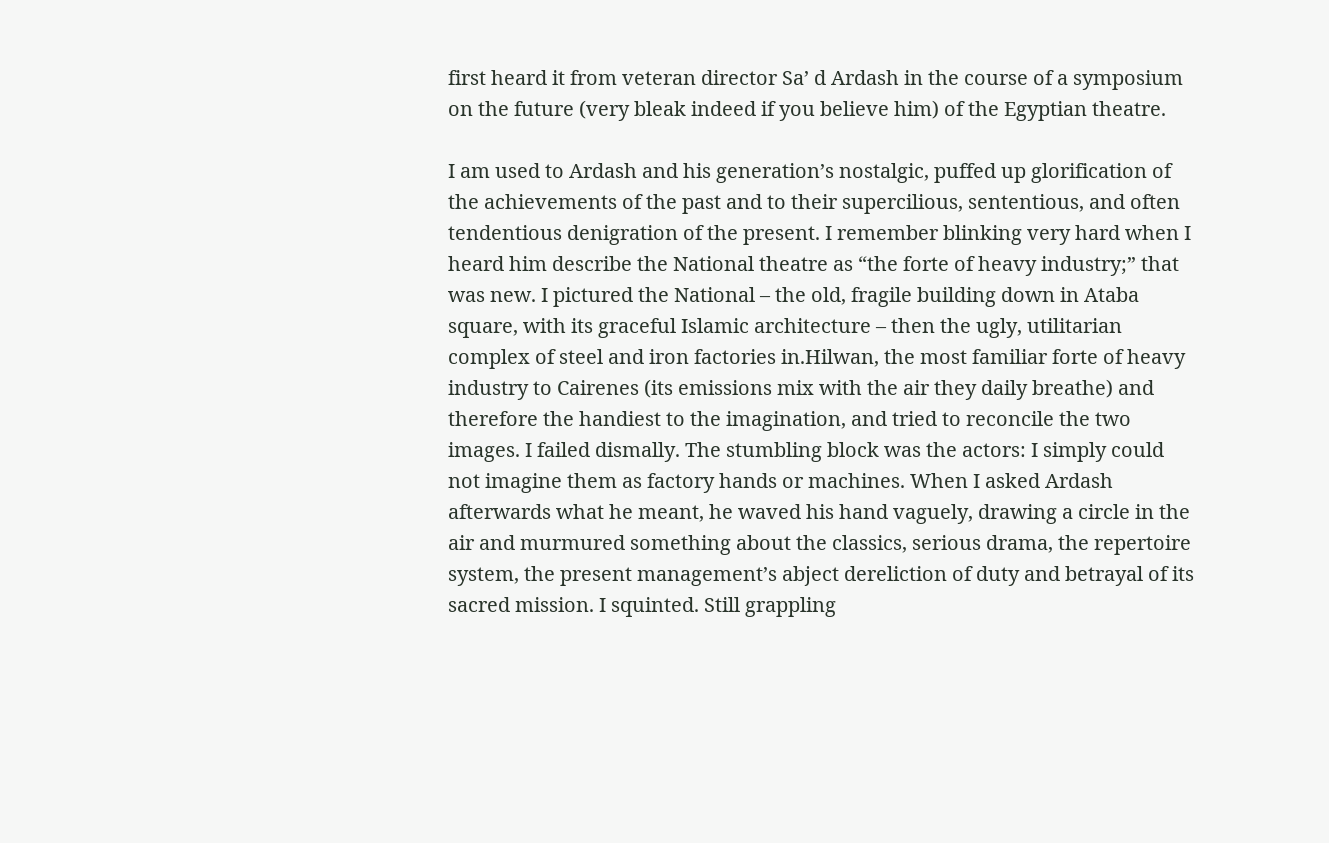first heard it from veteran director Sa’ d Ardash in the course of a symposium on the future (very bleak indeed if you believe him) of the Egyptian theatre.

I am used to Ardash and his generation’s nostalgic, puffed up glorification of the achievements of the past and to their supercilious, sententious, and often tendentious denigration of the present. I remember blinking very hard when I heard him describe the National theatre as “the forte of heavy industry;” that was new. I pictured the National – the old, fragile building down in Ataba square, with its graceful Islamic architecture – then the ugly, utilitarian complex of steel and iron factories in.Hilwan, the most familiar forte of heavy industry to Cairenes (its emissions mix with the air they daily breathe) and therefore the handiest to the imagination, and tried to reconcile the two images. I failed dismally. The stumbling block was the actors: I simply could not imagine them as factory hands or machines. When I asked Ardash afterwards what he meant, he waved his hand vaguely, drawing a circle in the air and murmured something about the classics, serious drama, the repertoire system, the present management’s abject dereliction of duty and betrayal of its sacred mission. I squinted. Still grappling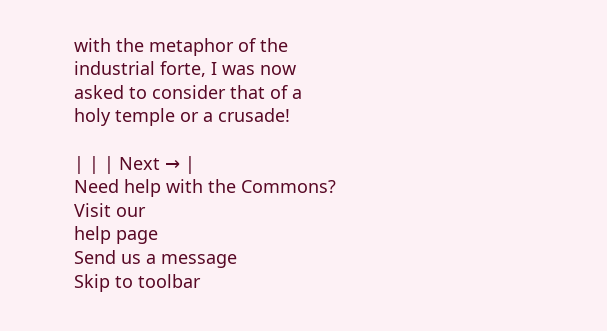with the metaphor of the industrial forte, I was now asked to consider that of a holy temple or a crusade!

| | | Next → |
Need help with the Commons? Visit our
help page
Send us a message
Skip to toolbar